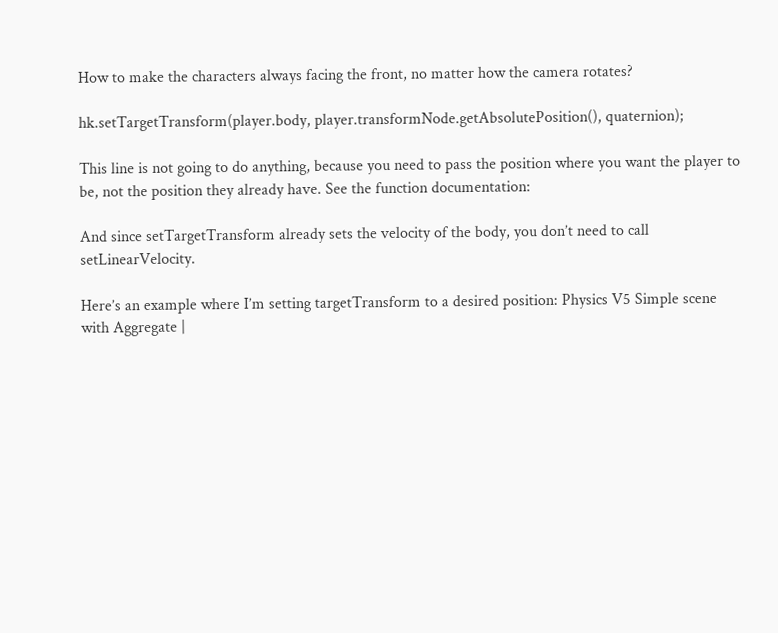How to make the characters always facing the front, no matter how the camera rotates?

hk.setTargetTransform(player.body, player.transformNode.getAbsolutePosition(), quaternion);

This line is not going to do anything, because you need to pass the position where you want the player to be, not the position they already have. See the function documentation:

And since setTargetTransform already sets the velocity of the body, you don’t need to call setLinearVelocity.

Here’s an example where I’m setting targetTransform to a desired position: Physics V5 Simple scene with Aggregate |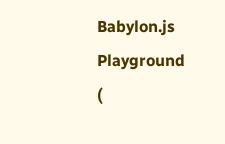Babylon.js Playground (